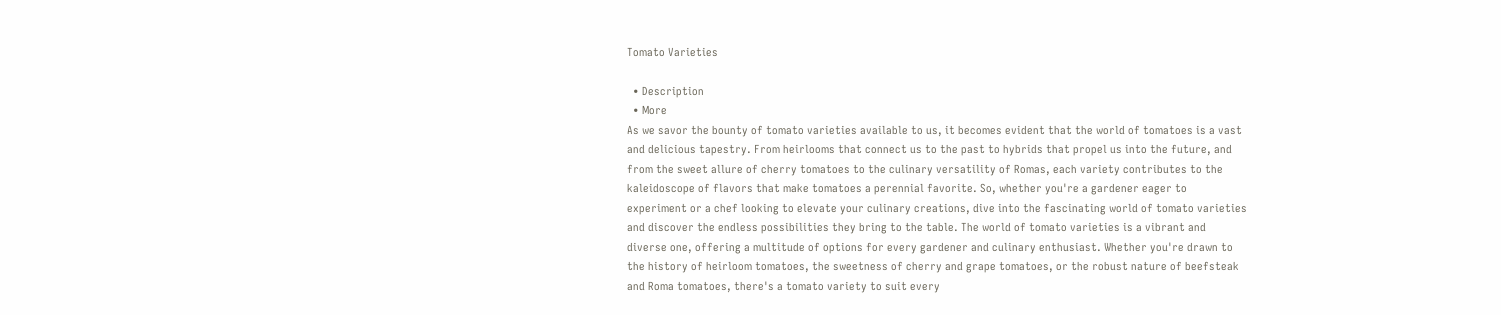Tomato Varieties

  • Description
  • More
As we savor the bounty of tomato varieties available to us, it becomes evident that the world of tomatoes is a vast and delicious tapestry. From heirlooms that connect us to the past to hybrids that propel us into the future, and from the sweet allure of cherry tomatoes to the culinary versatility of Romas, each variety contributes to the kaleidoscope of flavors that make tomatoes a perennial favorite. So, whether you're a gardener eager to experiment or a chef looking to elevate your culinary creations, dive into the fascinating world of tomato varieties and discover the endless possibilities they bring to the table. The world of tomato varieties is a vibrant and diverse one, offering a multitude of options for every gardener and culinary enthusiast. Whether you're drawn to the history of heirloom tomatoes, the sweetness of cherry and grape tomatoes, or the robust nature of beefsteak and Roma tomatoes, there's a tomato variety to suit every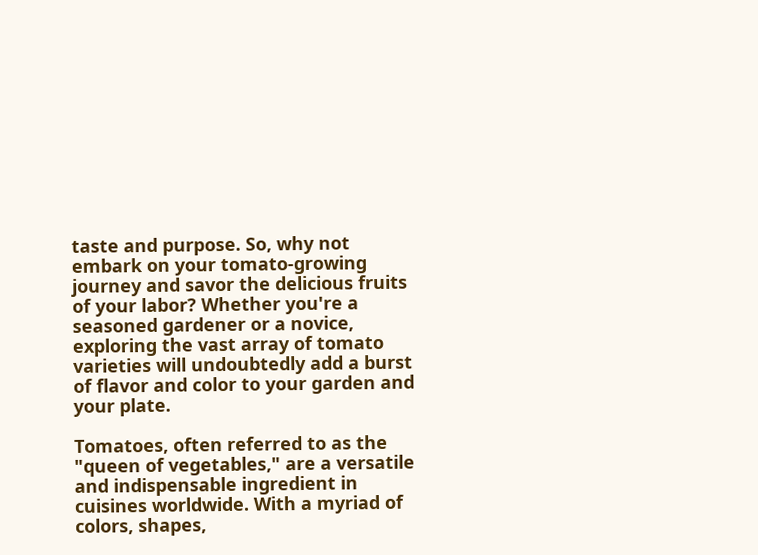taste and purpose. So, why not embark on your tomato-growing journey and savor the delicious fruits of your labor? Whether you're a seasoned gardener or a novice, exploring the vast array of tomato varieties will undoubtedly add a burst of flavor and color to your garden and your plate.

Tomatoes, often referred to as the "queen of vegetables," are a versatile and indispensable ingredient in cuisines worldwide. With a myriad of colors, shapes,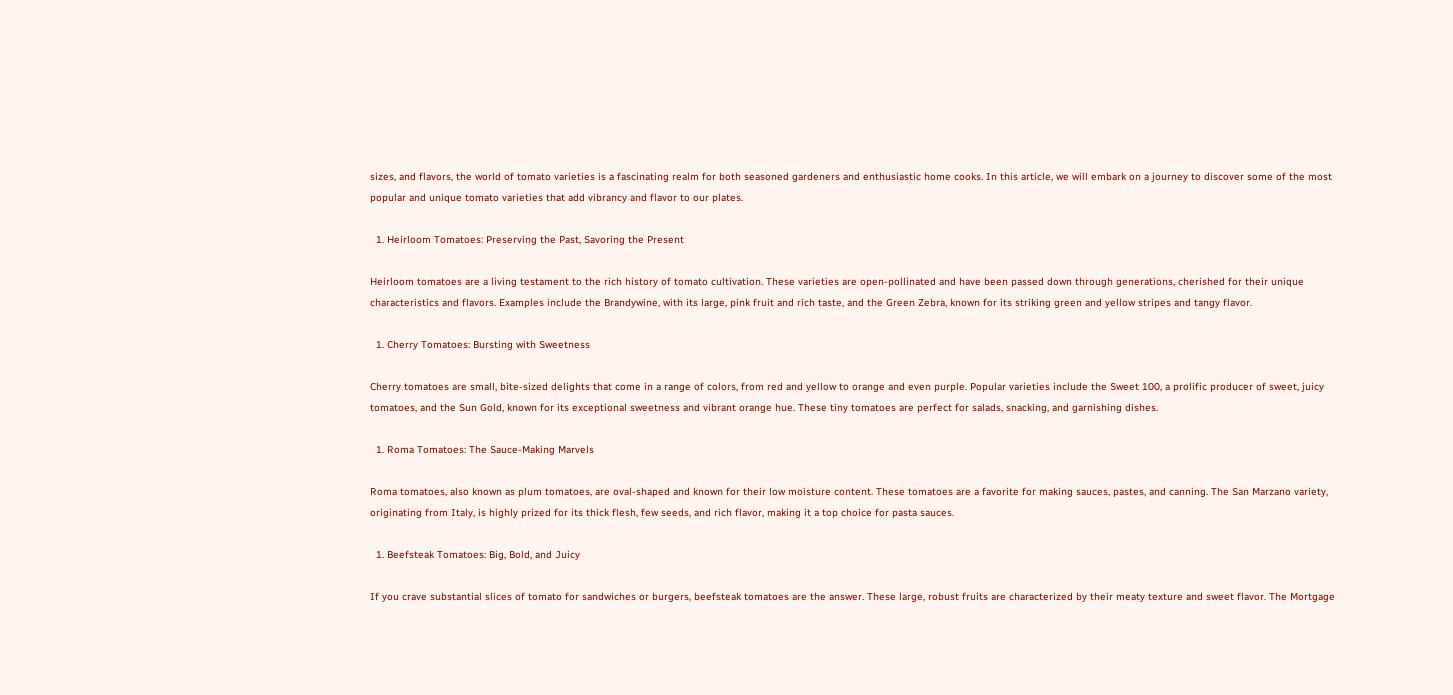sizes, and flavors, the world of tomato varieties is a fascinating realm for both seasoned gardeners and enthusiastic home cooks. In this article, we will embark on a journey to discover some of the most popular and unique tomato varieties that add vibrancy and flavor to our plates.

  1. Heirloom Tomatoes: Preserving the Past, Savoring the Present

Heirloom tomatoes are a living testament to the rich history of tomato cultivation. These varieties are open-pollinated and have been passed down through generations, cherished for their unique characteristics and flavors. Examples include the Brandywine, with its large, pink fruit and rich taste, and the Green Zebra, known for its striking green and yellow stripes and tangy flavor.

  1. Cherry Tomatoes: Bursting with Sweetness

Cherry tomatoes are small, bite-sized delights that come in a range of colors, from red and yellow to orange and even purple. Popular varieties include the Sweet 100, a prolific producer of sweet, juicy tomatoes, and the Sun Gold, known for its exceptional sweetness and vibrant orange hue. These tiny tomatoes are perfect for salads, snacking, and garnishing dishes.

  1. Roma Tomatoes: The Sauce-Making Marvels

Roma tomatoes, also known as plum tomatoes, are oval-shaped and known for their low moisture content. These tomatoes are a favorite for making sauces, pastes, and canning. The San Marzano variety, originating from Italy, is highly prized for its thick flesh, few seeds, and rich flavor, making it a top choice for pasta sauces.

  1. Beefsteak Tomatoes: Big, Bold, and Juicy

If you crave substantial slices of tomato for sandwiches or burgers, beefsteak tomatoes are the answer. These large, robust fruits are characterized by their meaty texture and sweet flavor. The Mortgage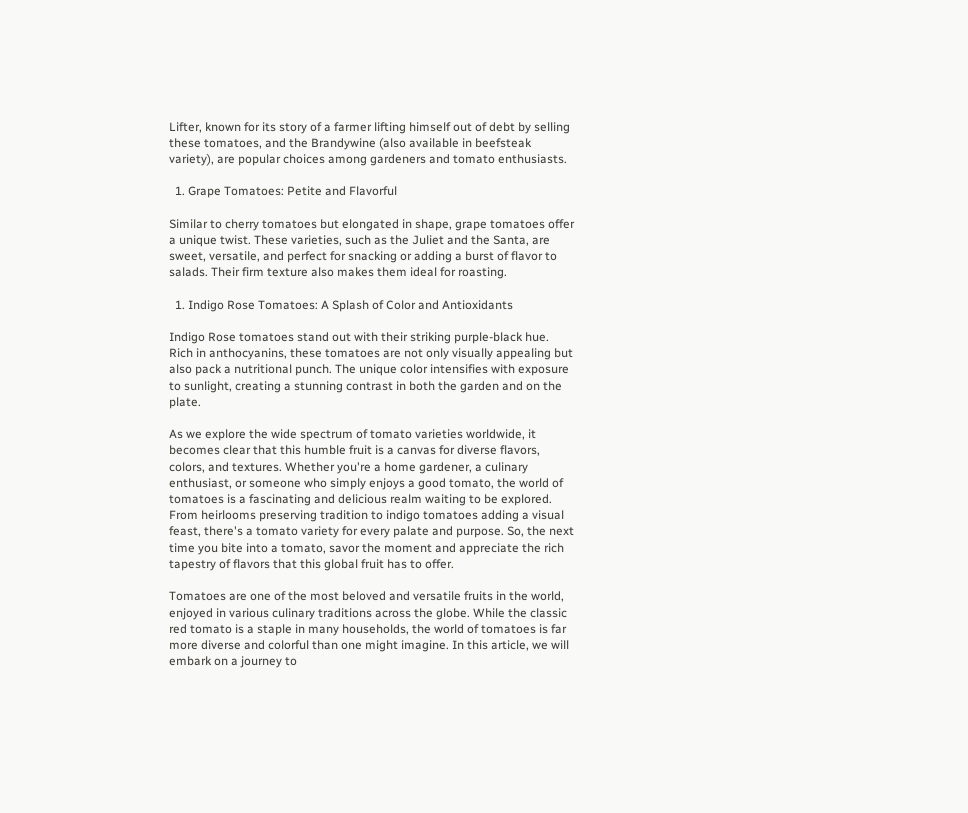Lifter, known for its story of a farmer lifting himself out of debt by selling these tomatoes, and the Brandywine (also available in beefsteak variety), are popular choices among gardeners and tomato enthusiasts.

  1. Grape Tomatoes: Petite and Flavorful

Similar to cherry tomatoes but elongated in shape, grape tomatoes offer a unique twist. These varieties, such as the Juliet and the Santa, are sweet, versatile, and perfect for snacking or adding a burst of flavor to salads. Their firm texture also makes them ideal for roasting.

  1. Indigo Rose Tomatoes: A Splash of Color and Antioxidants

Indigo Rose tomatoes stand out with their striking purple-black hue. Rich in anthocyanins, these tomatoes are not only visually appealing but also pack a nutritional punch. The unique color intensifies with exposure to sunlight, creating a stunning contrast in both the garden and on the plate.

As we explore the wide spectrum of tomato varieties worldwide, it becomes clear that this humble fruit is a canvas for diverse flavors, colors, and textures. Whether you're a home gardener, a culinary enthusiast, or someone who simply enjoys a good tomato, the world of tomatoes is a fascinating and delicious realm waiting to be explored. From heirlooms preserving tradition to indigo tomatoes adding a visual feast, there's a tomato variety for every palate and purpose. So, the next time you bite into a tomato, savor the moment and appreciate the rich tapestry of flavors that this global fruit has to offer.

Tomatoes are one of the most beloved and versatile fruits in the world, enjoyed in various culinary traditions across the globe. While the classic red tomato is a staple in many households, the world of tomatoes is far more diverse and colorful than one might imagine. In this article, we will embark on a journey to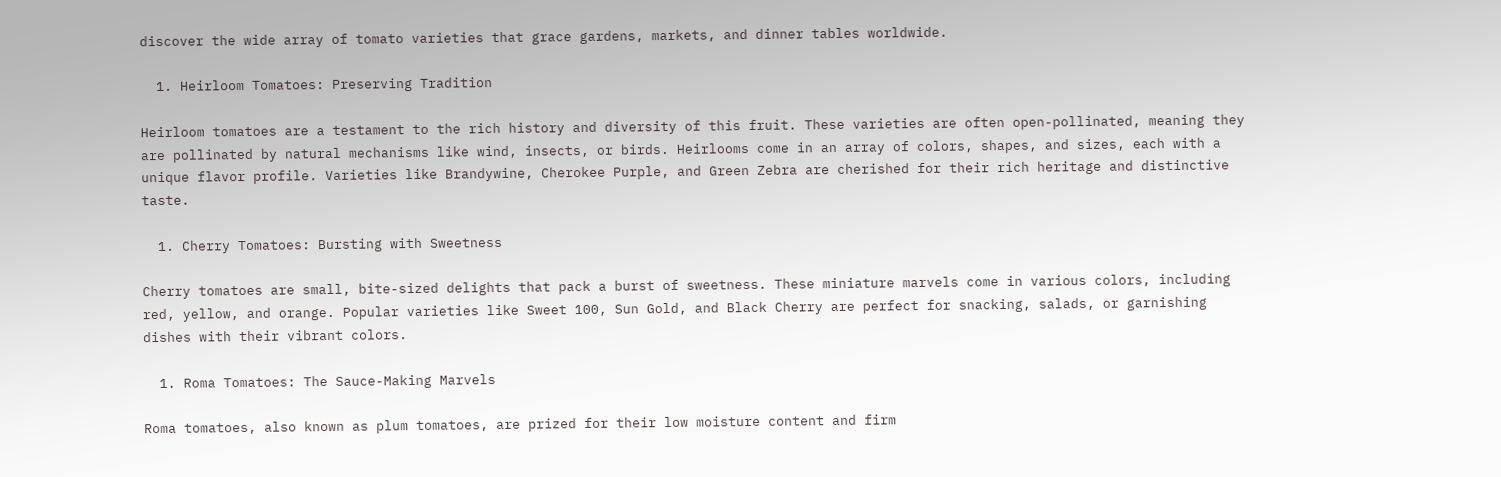discover the wide array of tomato varieties that grace gardens, markets, and dinner tables worldwide.

  1. Heirloom Tomatoes: Preserving Tradition

Heirloom tomatoes are a testament to the rich history and diversity of this fruit. These varieties are often open-pollinated, meaning they are pollinated by natural mechanisms like wind, insects, or birds. Heirlooms come in an array of colors, shapes, and sizes, each with a unique flavor profile. Varieties like Brandywine, Cherokee Purple, and Green Zebra are cherished for their rich heritage and distinctive taste.

  1. Cherry Tomatoes: Bursting with Sweetness

Cherry tomatoes are small, bite-sized delights that pack a burst of sweetness. These miniature marvels come in various colors, including red, yellow, and orange. Popular varieties like Sweet 100, Sun Gold, and Black Cherry are perfect for snacking, salads, or garnishing dishes with their vibrant colors.

  1. Roma Tomatoes: The Sauce-Making Marvels

Roma tomatoes, also known as plum tomatoes, are prized for their low moisture content and firm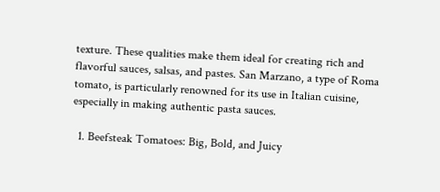texture. These qualities make them ideal for creating rich and flavorful sauces, salsas, and pastes. San Marzano, a type of Roma tomato, is particularly renowned for its use in Italian cuisine, especially in making authentic pasta sauces.

  1. Beefsteak Tomatoes: Big, Bold, and Juicy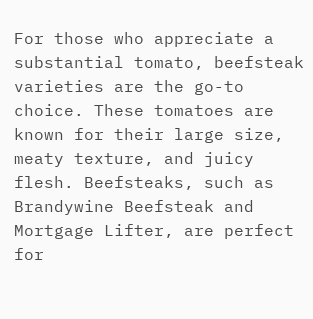For those who appreciate a substantial tomato, beefsteak varieties are the go-to choice. These tomatoes are known for their large size, meaty texture, and juicy flesh. Beefsteaks, such as Brandywine Beefsteak and Mortgage Lifter, are perfect for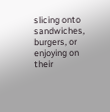slicing onto sandwiches, burgers, or enjoying on their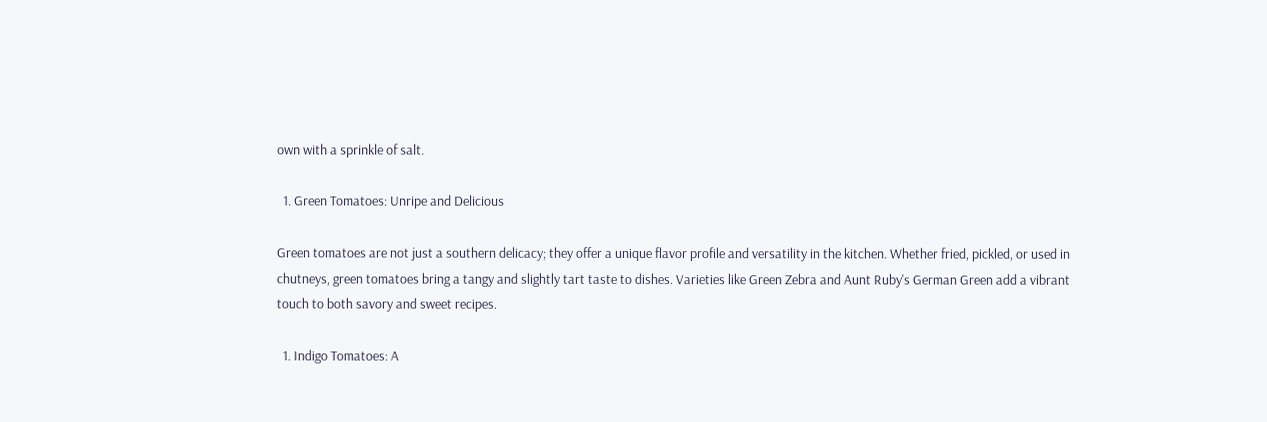own with a sprinkle of salt.

  1. Green Tomatoes: Unripe and Delicious

Green tomatoes are not just a southern delicacy; they offer a unique flavor profile and versatility in the kitchen. Whether fried, pickled, or used in chutneys, green tomatoes bring a tangy and slightly tart taste to dishes. Varieties like Green Zebra and Aunt Ruby's German Green add a vibrant touch to both savory and sweet recipes.

  1. Indigo Tomatoes: A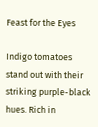Feast for the Eyes

Indigo tomatoes stand out with their striking purple-black hues. Rich in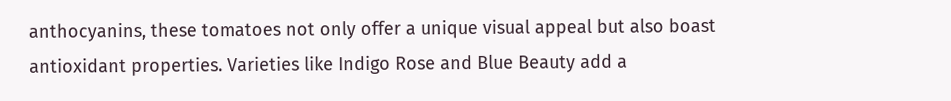anthocyanins, these tomatoes not only offer a unique visual appeal but also boast antioxidant properties. Varieties like Indigo Rose and Blue Beauty add a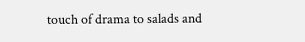touch of drama to salads and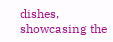dishes, showcasing the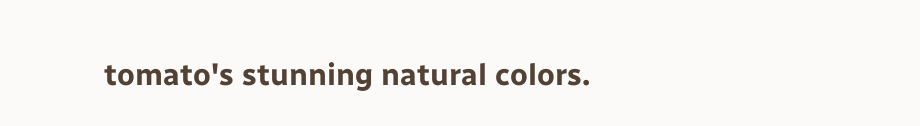tomato's stunning natural colors.